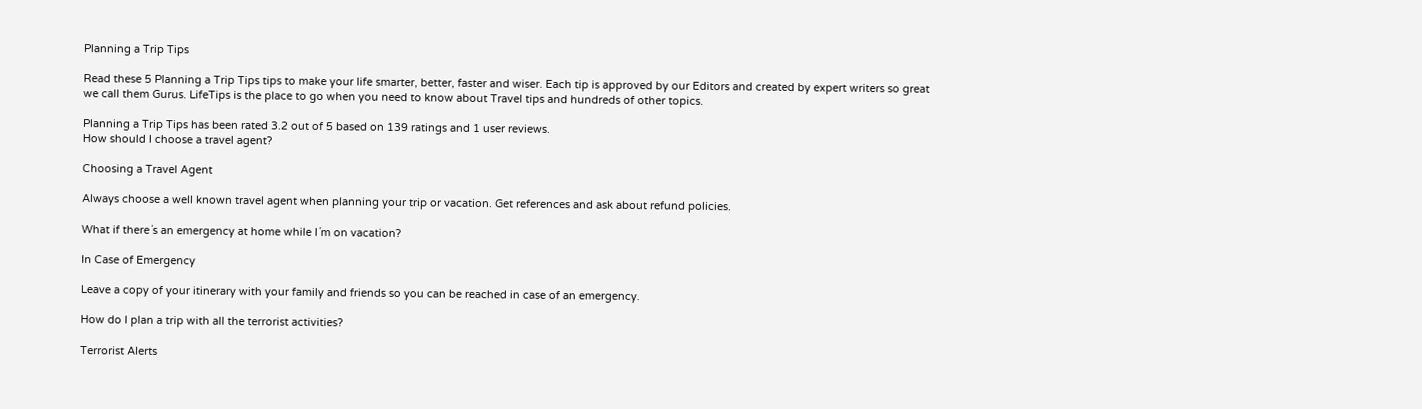Planning a Trip Tips

Read these 5 Planning a Trip Tips tips to make your life smarter, better, faster and wiser. Each tip is approved by our Editors and created by expert writers so great we call them Gurus. LifeTips is the place to go when you need to know about Travel tips and hundreds of other topics.

Planning a Trip Tips has been rated 3.2 out of 5 based on 139 ratings and 1 user reviews.
How should I choose a travel agent?

Choosing a Travel Agent

Always choose a well known travel agent when planning your trip or vacation. Get references and ask about refund policies.

What if there´s an emergency at home while I´m on vacation?

In Case of Emergency

Leave a copy of your itinerary with your family and friends so you can be reached in case of an emergency.

How do I plan a trip with all the terrorist activities?

Terrorist Alerts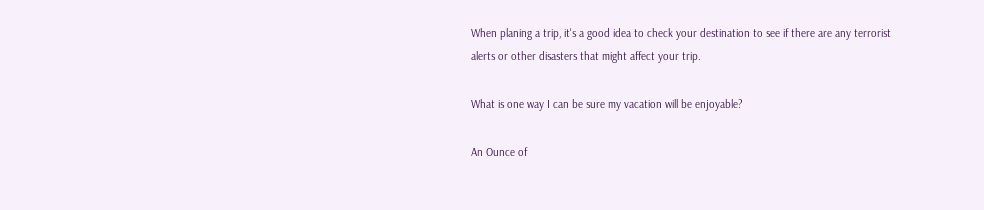When planing a trip, it's a good idea to check your destination to see if there are any terrorist alerts or other disasters that might affect your trip.

What is one way I can be sure my vacation will be enjoyable?

An Ounce of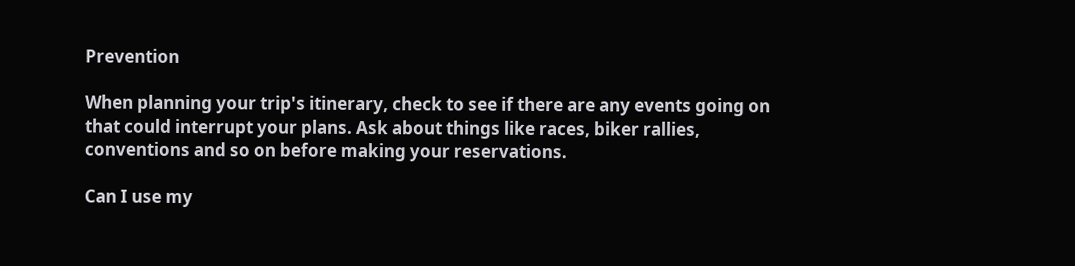Prevention

When planning your trip's itinerary, check to see if there are any events going on that could interrupt your plans. Ask about things like races, biker rallies, conventions and so on before making your reservations.

Can I use my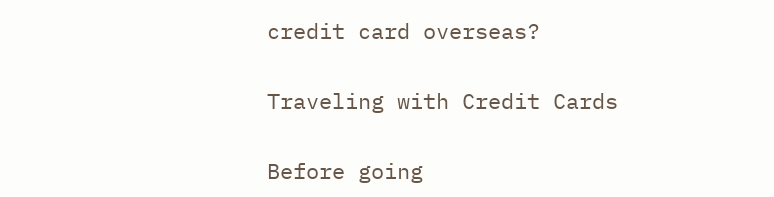credit card overseas?

Traveling with Credit Cards

Before going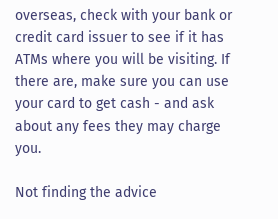overseas, check with your bank or credit card issuer to see if it has ATMs where you will be visiting. If there are, make sure you can use your card to get cash - and ask about any fees they may charge you.

Not finding the advice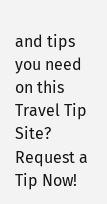and tips you need on this Travel Tip Site? Request a Tip Now!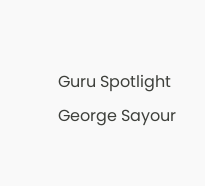Guru Spotlight
George Sayour